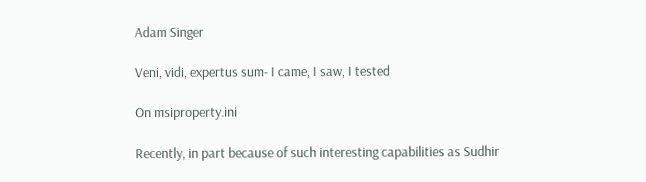Adam Singer

Veni, vidi, expertus sum- I came, I saw, I tested

On msiproperty.ini

Recently, in part because of such interesting capabilities as Sudhir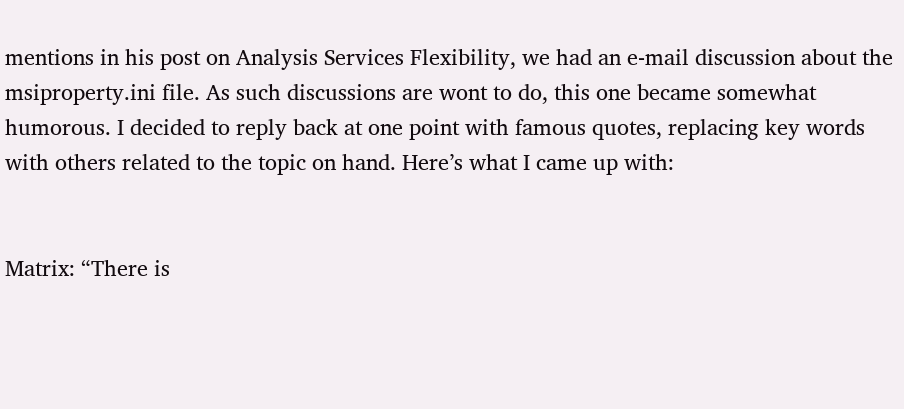mentions in his post on Analysis Services Flexibility, we had an e-mail discussion about the msiproperty.ini file. As such discussions are wont to do, this one became somewhat humorous. I decided to reply back at one point with famous quotes, replacing key words with others related to the topic on hand. Here’s what I came up with:


Matrix: “There is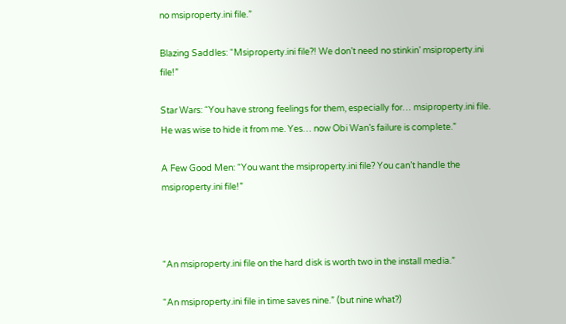no msiproperty.ini file.”

Blazing Saddles: “Msiproperty.ini file?! We don’t need no stinkin’ msiproperty.ini file!”

Star Wars: “You have strong feelings for them, especially for… msiproperty.ini file. He was wise to hide it from me. Yes… now Obi Wan’s failure is complete.”

A Few Good Men: “You want the msiproperty.ini file? You can’t handle the msiproperty.ini file!”



“An msiproperty.ini file on the hard disk is worth two in the install media.”

“An msiproperty.ini file in time saves nine.” (but nine what?)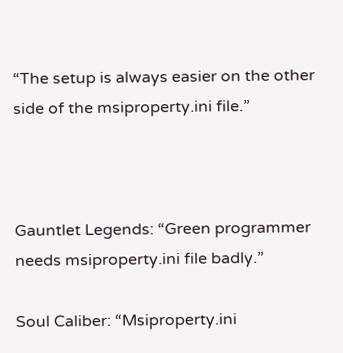“The setup is always easier on the other side of the msiproperty.ini file.”



Gauntlet Legends: “Green programmer needs msiproperty.ini file badly.”

Soul Caliber: “Msiproperty.ini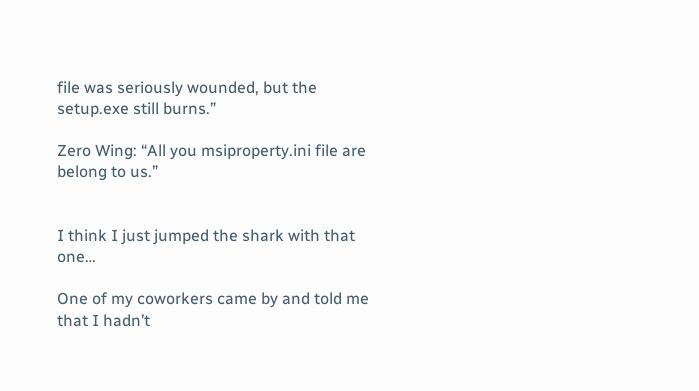file was seriously wounded, but the setup.exe still burns.”

Zero Wing: “All you msiproperty.ini file are belong to us.”


I think I just jumped the shark with that one…

One of my coworkers came by and told me that I hadn’t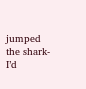jumped the shark- I’d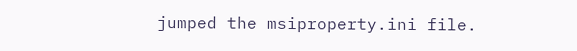jumped the msiproperty.ini file.